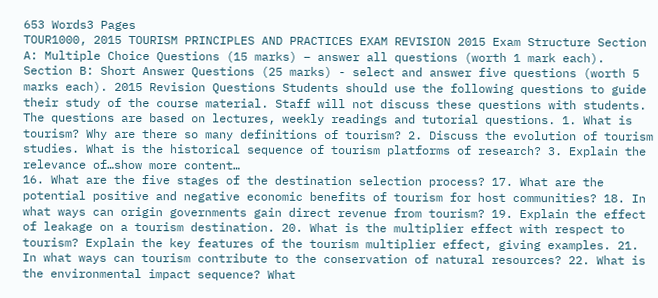653 Words3 Pages
TOUR1000, 2015 TOURISM PRINCIPLES AND PRACTICES EXAM REVISION 2015 Exam Structure Section A: Multiple Choice Questions (15 marks) – answer all questions (worth 1 mark each). Section B: Short Answer Questions (25 marks) - select and answer five questions (worth 5 marks each). 2015 Revision Questions Students should use the following questions to guide their study of the course material. Staff will not discuss these questions with students. The questions are based on lectures, weekly readings and tutorial questions. 1. What is tourism? Why are there so many definitions of tourism? 2. Discuss the evolution of tourism studies. What is the historical sequence of tourism platforms of research? 3. Explain the relevance of…show more content…
16. What are the five stages of the destination selection process? 17. What are the potential positive and negative economic benefits of tourism for host communities? 18. In what ways can origin governments gain direct revenue from tourism? 19. Explain the effect of leakage on a tourism destination. 20. What is the multiplier effect with respect to tourism? Explain the key features of the tourism multiplier effect, giving examples. 21. In what ways can tourism contribute to the conservation of natural resources? 22. What is the environmental impact sequence? What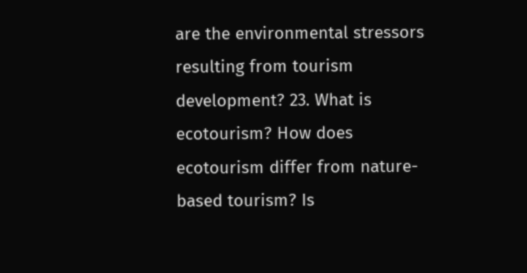are the environmental stressors resulting from tourism development? 23. What is ecotourism? How does ecotourism differ from nature-based tourism? Is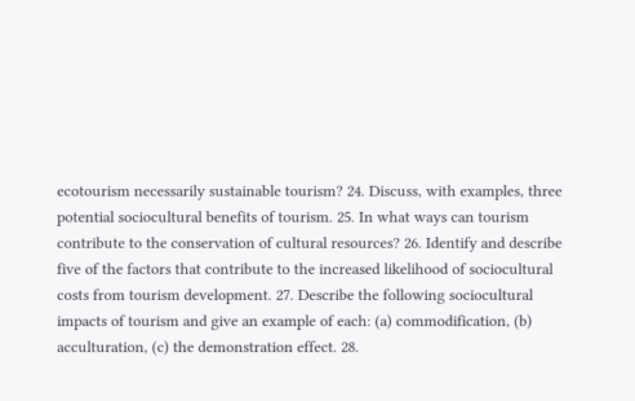ecotourism necessarily sustainable tourism? 24. Discuss, with examples, three potential sociocultural benefits of tourism. 25. In what ways can tourism contribute to the conservation of cultural resources? 26. Identify and describe five of the factors that contribute to the increased likelihood of sociocultural costs from tourism development. 27. Describe the following sociocultural impacts of tourism and give an example of each: (a) commodification, (b) acculturation, (c) the demonstration effect. 28.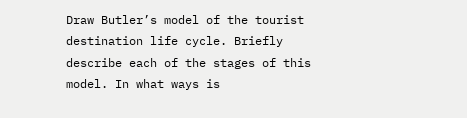Draw Butler’s model of the tourist destination life cycle. Briefly describe each of the stages of this model. In what ways is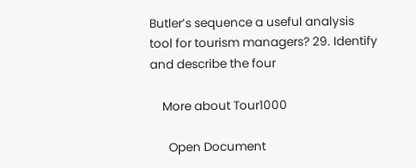Butler’s sequence a useful analysis tool for tourism managers? 29. Identify and describe the four

    More about Tour1000

      Open Document